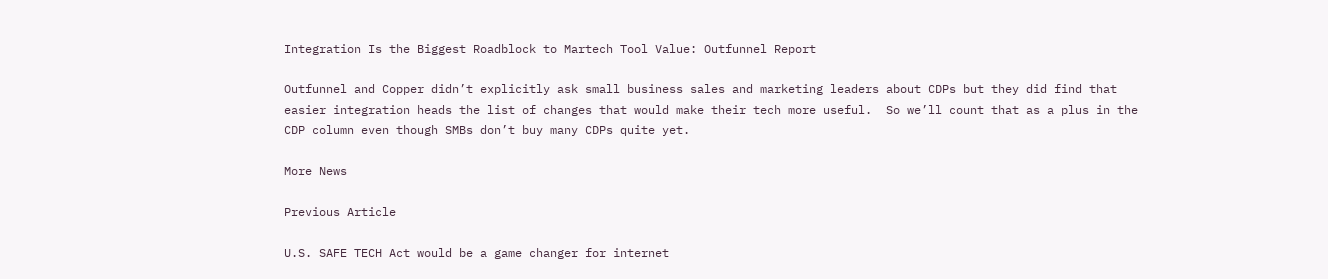Integration Is the Biggest Roadblock to Martech Tool Value: Outfunnel Report

Outfunnel and Copper didn’t explicitly ask small business sales and marketing leaders about CDPs but they did find that easier integration heads the list of changes that would make their tech more useful.  So we’ll count that as a plus in the CDP column even though SMBs don’t buy many CDPs quite yet.

More News

Previous Article

U.S. SAFE TECH Act would be a game changer for internet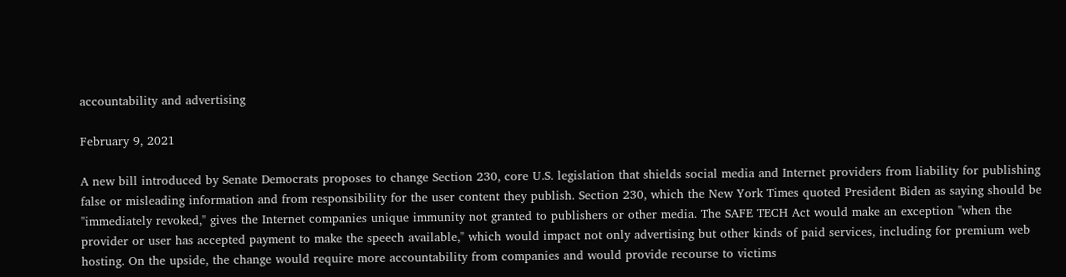accountability and advertising

February 9, 2021

A new bill introduced by Senate Democrats proposes to change Section 230, core U.S. legislation that shields social media and Internet providers from liability for publishing false or misleading information and from responsibility for the user content they publish. Section 230, which the New York Times quoted President Biden as saying should be "immediately revoked," gives the Internet companies unique immunity not granted to publishers or other media. The SAFE TECH Act would make an exception "when the provider or user has accepted payment to make the speech available," which would impact not only advertising but other kinds of paid services, including for premium web hosting. On the upside, the change would require more accountability from companies and would provide recourse to victims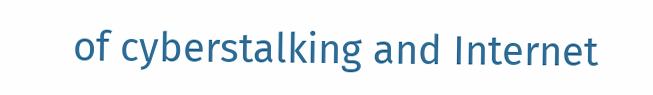of cyberstalking and Internet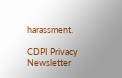harassment.

CDPI Privacy Newsletter